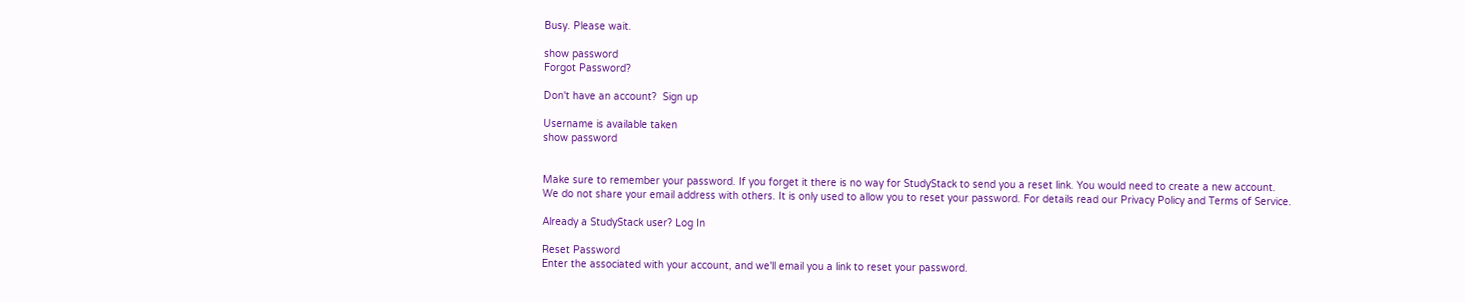Busy. Please wait.

show password
Forgot Password?

Don't have an account?  Sign up

Username is available taken
show password


Make sure to remember your password. If you forget it there is no way for StudyStack to send you a reset link. You would need to create a new account.
We do not share your email address with others. It is only used to allow you to reset your password. For details read our Privacy Policy and Terms of Service.

Already a StudyStack user? Log In

Reset Password
Enter the associated with your account, and we'll email you a link to reset your password.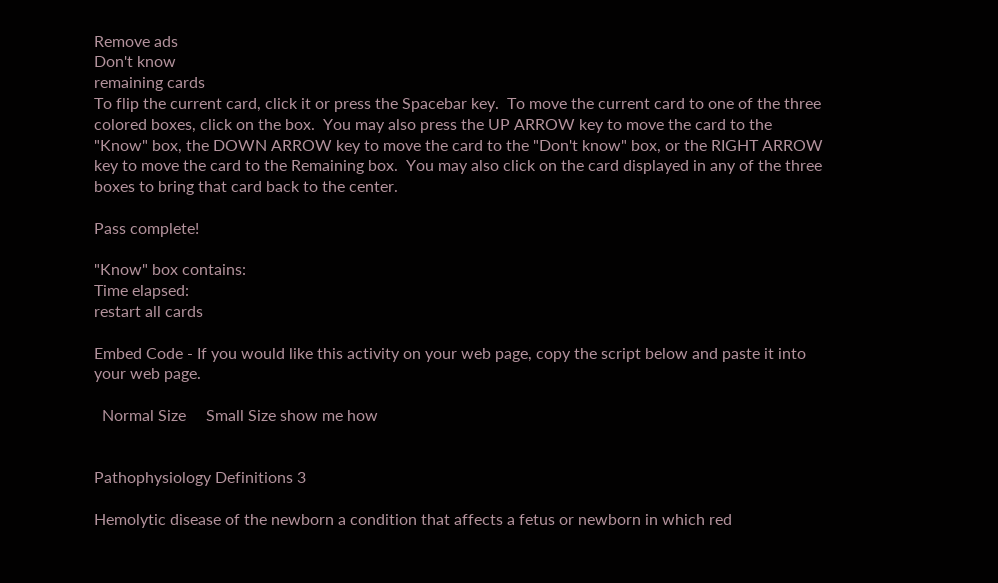Remove ads
Don't know
remaining cards
To flip the current card, click it or press the Spacebar key.  To move the current card to one of the three colored boxes, click on the box.  You may also press the UP ARROW key to move the card to the "Know" box, the DOWN ARROW key to move the card to the "Don't know" box, or the RIGHT ARROW key to move the card to the Remaining box.  You may also click on the card displayed in any of the three boxes to bring that card back to the center.

Pass complete!

"Know" box contains:
Time elapsed:
restart all cards

Embed Code - If you would like this activity on your web page, copy the script below and paste it into your web page.

  Normal Size     Small Size show me how


Pathophysiology Definitions 3

Hemolytic disease of the newborn a condition that affects a fetus or newborn in which red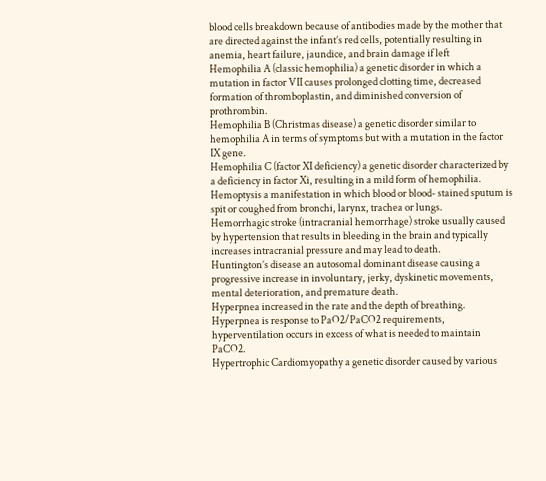blood cells breakdown because of antibodies made by the mother that are directed against the infant’s red cells, potentially resulting in anemia, heart failure, jaundice, and brain damage if left
Hemophilia A (classic hemophilia) a genetic disorder in which a mutation in factor VII causes prolonged clotting time, decreased formation of thromboplastin, and diminished conversion of prothrombin.
Hemophilia B (Christmas disease) a genetic disorder similar to hemophilia A in terms of symptoms but with a mutation in the factor IX gene.
Hemophilia C (factor XI deficiency) a genetic disorder characterized by a deficiency in factor Xi, resulting in a mild form of hemophilia.
Hemoptysis a manifestation in which blood or blood- stained sputum is spit or coughed from bronchi, larynx, trachea or lungs.
Hemorrhagic stroke (intracranial hemorrhage) stroke usually caused by hypertension that results in bleeding in the brain and typically increases intracranial pressure and may lead to death.
Huntington’s disease an autosomal dominant disease causing a progressive increase in involuntary, jerky, dyskinetic movements, mental deterioration, and premature death.
Hyperpnea increased in the rate and the depth of breathing. Hyperpnea is response to PaO2/PaCO2 requirements, hyperventilation occurs in excess of what is needed to maintain PaCO2.
Hypertrophic Cardiomyopathy a genetic disorder caused by various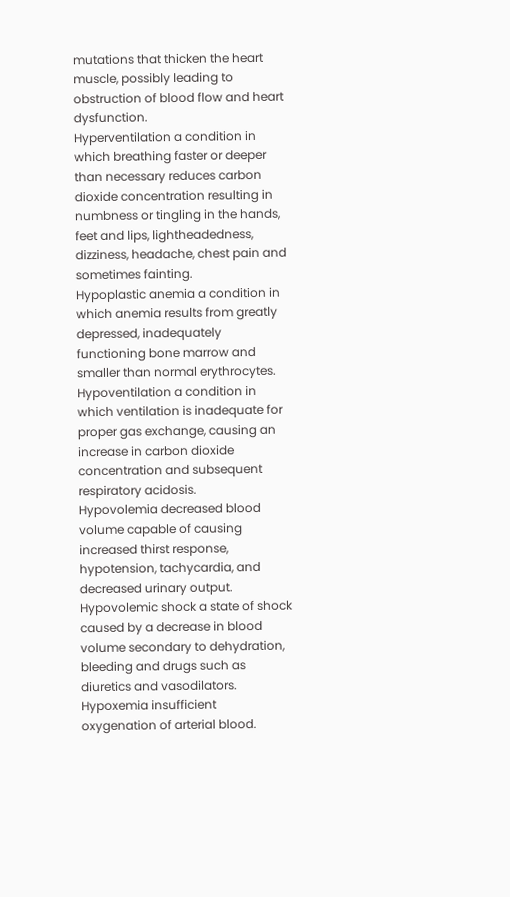mutations that thicken the heart muscle, possibly leading to obstruction of blood flow and heart dysfunction.
Hyperventilation a condition in which breathing faster or deeper than necessary reduces carbon dioxide concentration resulting in numbness or tingling in the hands, feet and lips, lightheadedness, dizziness, headache, chest pain and sometimes fainting.
Hypoplastic anemia a condition in which anemia results from greatly depressed, inadequately functioning bone marrow and smaller than normal erythrocytes.
Hypoventilation a condition in which ventilation is inadequate for proper gas exchange, causing an increase in carbon dioxide concentration and subsequent respiratory acidosis.
Hypovolemia decreased blood volume capable of causing increased thirst response, hypotension, tachycardia, and decreased urinary output.
Hypovolemic shock a state of shock caused by a decrease in blood volume secondary to dehydration, bleeding and drugs such as diuretics and vasodilators.
Hypoxemia insufficient oxygenation of arterial blood.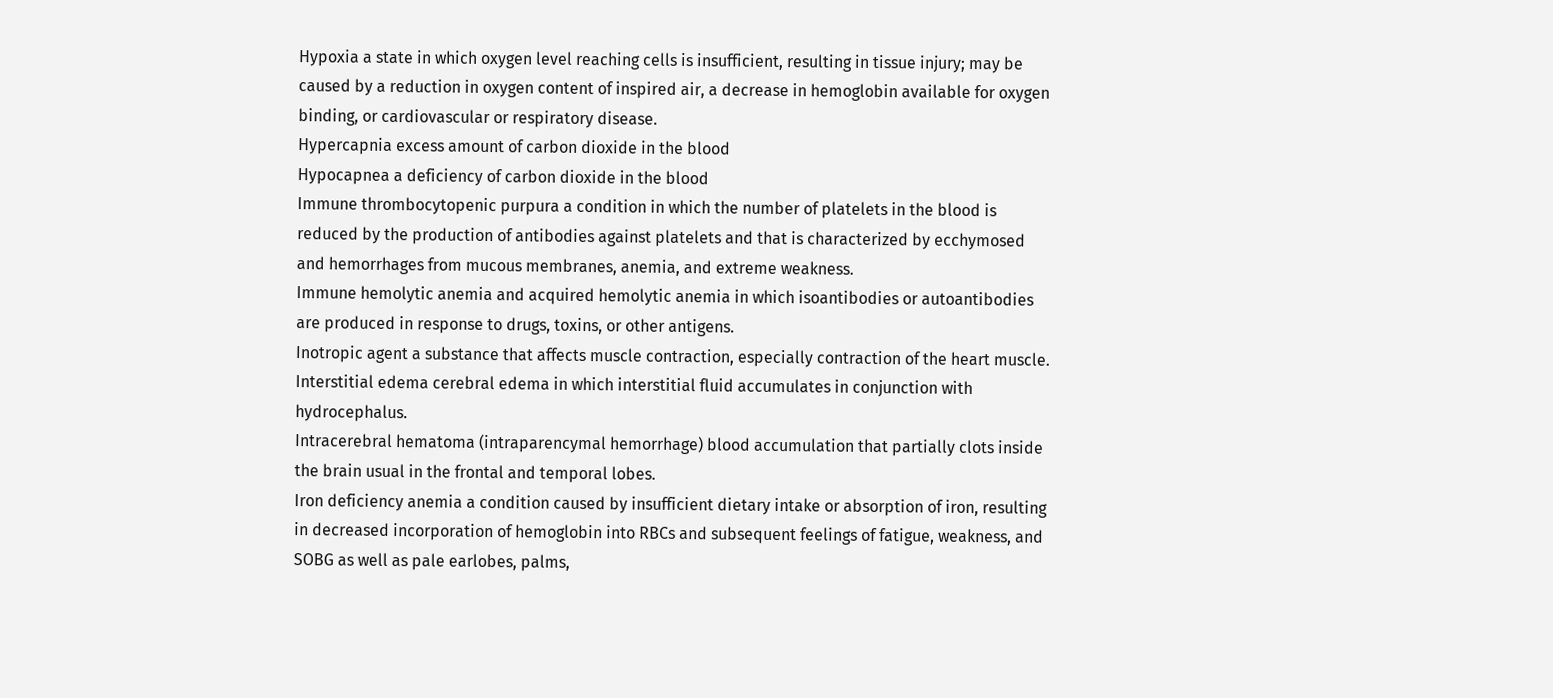Hypoxia a state in which oxygen level reaching cells is insufficient, resulting in tissue injury; may be caused by a reduction in oxygen content of inspired air, a decrease in hemoglobin available for oxygen binding, or cardiovascular or respiratory disease.
Hypercapnia excess amount of carbon dioxide in the blood
Hypocapnea a deficiency of carbon dioxide in the blood
Immune thrombocytopenic purpura a condition in which the number of platelets in the blood is reduced by the production of antibodies against platelets and that is characterized by ecchymosed and hemorrhages from mucous membranes, anemia, and extreme weakness.
Immune hemolytic anemia and acquired hemolytic anemia in which isoantibodies or autoantibodies are produced in response to drugs, toxins, or other antigens.
Inotropic agent a substance that affects muscle contraction, especially contraction of the heart muscle.
Interstitial edema cerebral edema in which interstitial fluid accumulates in conjunction with hydrocephalus.
Intracerebral hematoma (intraparencymal hemorrhage) blood accumulation that partially clots inside the brain usual in the frontal and temporal lobes.
Iron deficiency anemia a condition caused by insufficient dietary intake or absorption of iron, resulting in decreased incorporation of hemoglobin into RBCs and subsequent feelings of fatigue, weakness, and SOBG as well as pale earlobes, palms,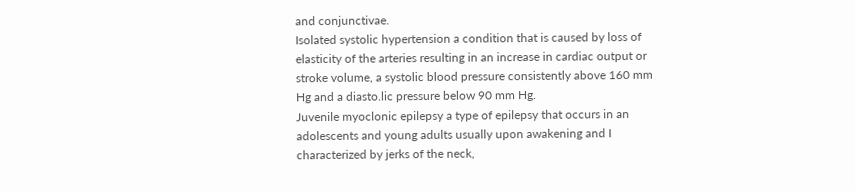and conjunctivae.
Isolated systolic hypertension a condition that is caused by loss of elasticity of the arteries resulting in an increase in cardiac output or stroke volume, a systolic blood pressure consistently above 160 mm Hg and a diasto.lic pressure below 90 mm Hg.
Juvenile myoclonic epilepsy a type of epilepsy that occurs in an adolescents and young adults usually upon awakening and I characterized by jerks of the neck,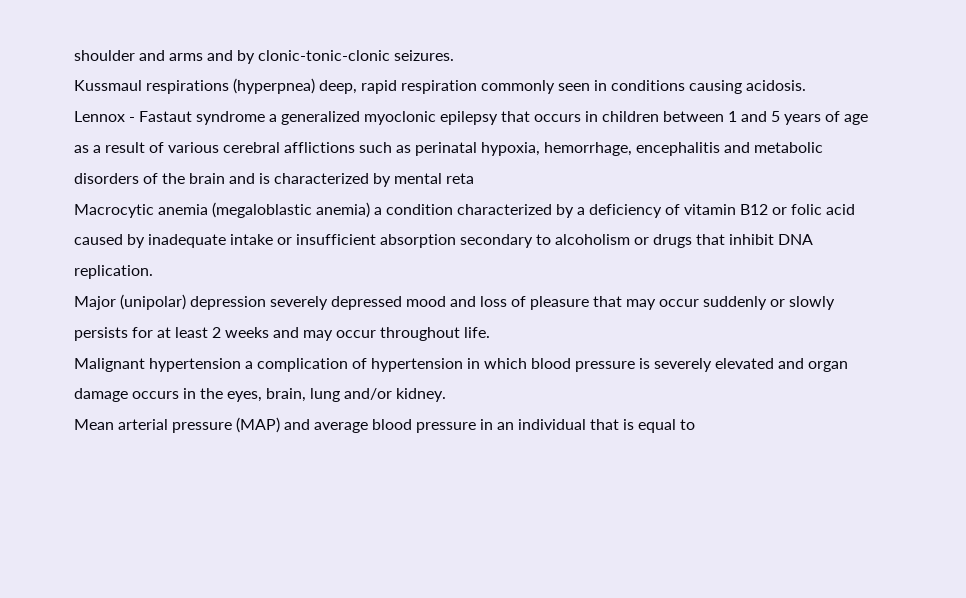shoulder and arms and by clonic-tonic-clonic seizures.
Kussmaul respirations (hyperpnea) deep, rapid respiration commonly seen in conditions causing acidosis.
Lennox - Fastaut syndrome a generalized myoclonic epilepsy that occurs in children between 1 and 5 years of age as a result of various cerebral afflictions such as perinatal hypoxia, hemorrhage, encephalitis and metabolic disorders of the brain and is characterized by mental reta
Macrocytic anemia (megaloblastic anemia) a condition characterized by a deficiency of vitamin B12 or folic acid caused by inadequate intake or insufficient absorption secondary to alcoholism or drugs that inhibit DNA replication.
Major (unipolar) depression severely depressed mood and loss of pleasure that may occur suddenly or slowly persists for at least 2 weeks and may occur throughout life.
Malignant hypertension a complication of hypertension in which blood pressure is severely elevated and organ damage occurs in the eyes, brain, lung and/or kidney.
Mean arterial pressure (MAP) and average blood pressure in an individual that is equal to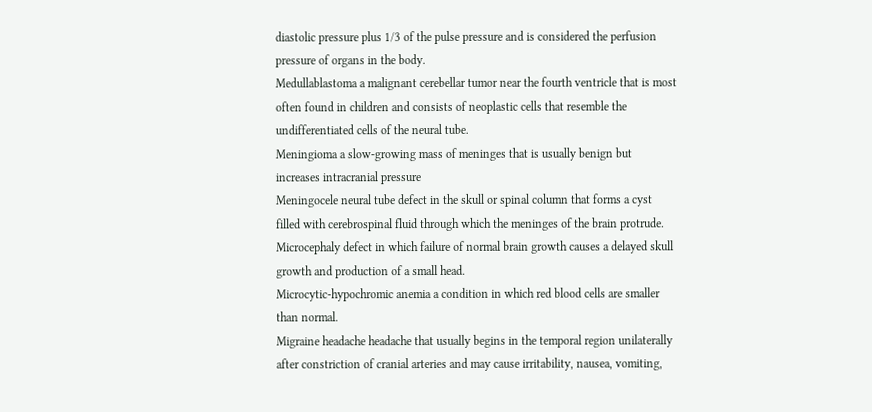diastolic pressure plus 1/3 of the pulse pressure and is considered the perfusion pressure of organs in the body.
Medullablastoma a malignant cerebellar tumor near the fourth ventricle that is most often found in children and consists of neoplastic cells that resemble the undifferentiated cells of the neural tube.
Meningioma a slow-growing mass of meninges that is usually benign but increases intracranial pressure
Meningocele neural tube defect in the skull or spinal column that forms a cyst filled with cerebrospinal fluid through which the meninges of the brain protrude.
Microcephaly defect in which failure of normal brain growth causes a delayed skull growth and production of a small head.
Microcytic-hypochromic anemia a condition in which red blood cells are smaller than normal.
Migraine headache headache that usually begins in the temporal region unilaterally after constriction of cranial arteries and may cause irritability, nausea, vomiting,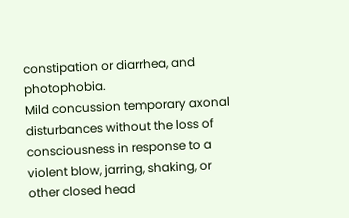constipation or diarrhea, and photophobia.
Mild concussion temporary axonal disturbances without the loss of consciousness in response to a violent blow, jarring, shaking, or other closed head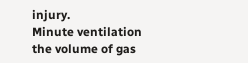injury.
Minute ventilation the volume of gas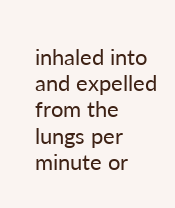inhaled into and expelled from the lungs per minute or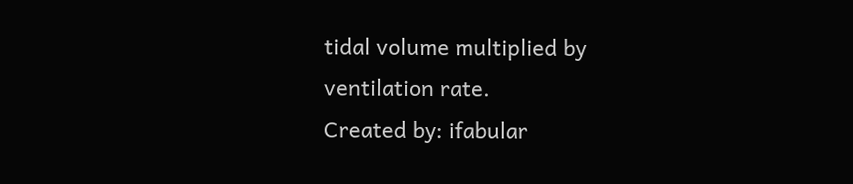tidal volume multiplied by ventilation rate.
Created by: ifabular